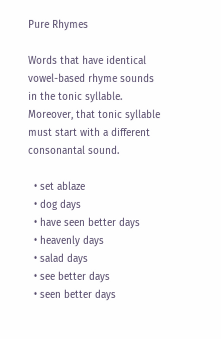Pure Rhymes

Words that have identical vowel-based rhyme sounds in the tonic syllable. Moreover, that tonic syllable must start with a different consonantal sound.

  • set ablaze
  • dog days
  • have seen better days
  • heavenly days
  • salad days
  • see better days
  • seen better days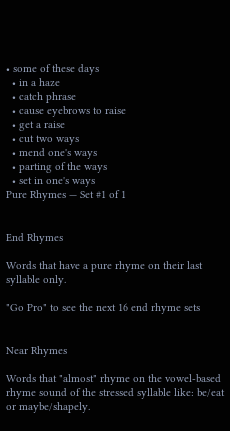• some of these days
  • in a haze
  • catch phrase
  • cause eyebrows to raise
  • get a raise
  • cut two ways
  • mend one's ways
  • parting of the ways
  • set in one's ways
Pure Rhymes — Set #1 of 1


End Rhymes

Words that have a pure rhyme on their last syllable only.

"Go Pro" to see the next 16 end rhyme sets


Near Rhymes

Words that "almost" rhyme on the vowel-based rhyme sound of the stressed syllable like: be/eat or maybe/shapely.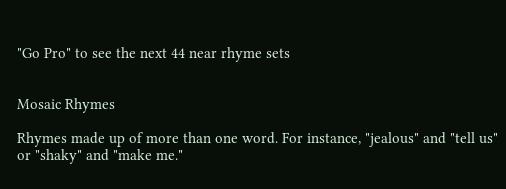"Go Pro" to see the next 44 near rhyme sets


Mosaic Rhymes

Rhymes made up of more than one word. For instance, "jealous" and "tell us" or "shaky" and "make me."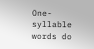One-syllable words do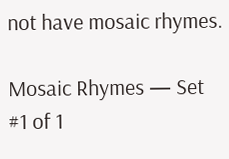not have mosaic rhymes.

Mosaic Rhymes — Set #1 of 1